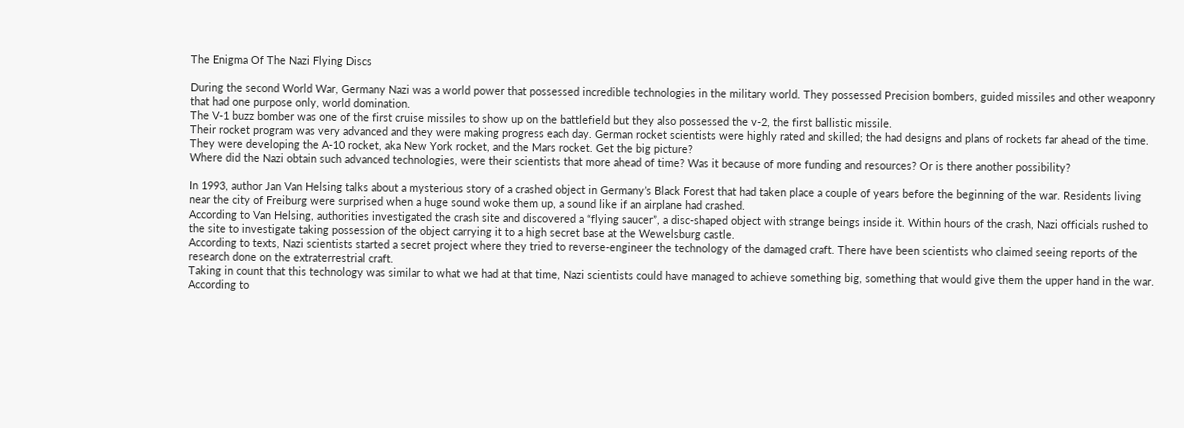The Enigma Of The Nazi Flying Discs

During the second World War, Germany Nazi was a world power that possessed incredible technologies in the military world. They possessed Precision bombers, guided missiles and other weaponry that had one purpose only, world domination.
The V-1 buzz bomber was one of the first cruise missiles to show up on the battlefield but they also possessed the v-2, the first ballistic missile.
Their rocket program was very advanced and they were making progress each day. German rocket scientists were highly rated and skilled; the had designs and plans of rockets far ahead of the time. They were developing the A-10 rocket, aka New York rocket, and the Mars rocket. Get the big picture?
Where did the Nazi obtain such advanced technologies, were their scientists that more ahead of time? Was it because of more funding and resources? Or is there another possibility?

In 1993, author Jan Van Helsing talks about a mysterious story of a crashed object in Germany’s Black Forest that had taken place a couple of years before the beginning of the war. Residents living near the city of Freiburg were surprised when a huge sound woke them up, a sound like if an airplane had crashed.
According to Van Helsing, authorities investigated the crash site and discovered a “flying saucer”, a disc-shaped object with strange beings inside it. Within hours of the crash, Nazi officials rushed to the site to investigate taking possession of the object carrying it to a high secret base at the Wewelsburg castle.
According to texts, Nazi scientists started a secret project where they tried to reverse-engineer the technology of the damaged craft. There have been scientists who claimed seeing reports of the research done on the extraterrestrial craft.
Taking in count that this technology was similar to what we had at that time, Nazi scientists could have managed to achieve something big, something that would give them the upper hand in the war. According to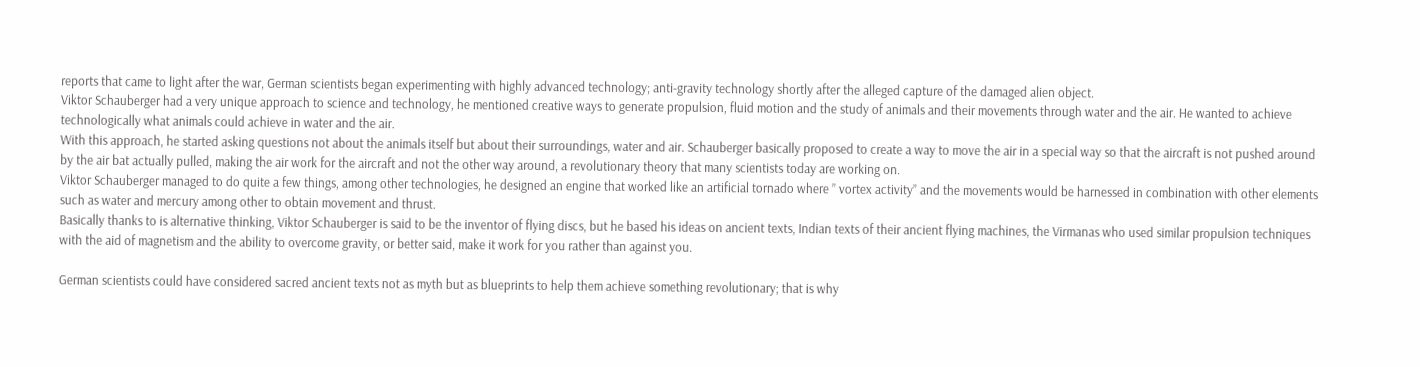reports that came to light after the war, German scientists began experimenting with highly advanced technology; anti-gravity technology shortly after the alleged capture of the damaged alien object.
Viktor Schauberger had a very unique approach to science and technology, he mentioned creative ways to generate propulsion, fluid motion and the study of animals and their movements through water and the air. He wanted to achieve technologically what animals could achieve in water and the air.
With this approach, he started asking questions not about the animals itself but about their surroundings, water and air. Schauberger basically proposed to create a way to move the air in a special way so that the aircraft is not pushed around by the air bat actually pulled, making the air work for the aircraft and not the other way around, a revolutionary theory that many scientists today are working on.
Viktor Schauberger managed to do quite a few things, among other technologies, he designed an engine that worked like an artificial tornado where ” vortex activity” and the movements would be harnessed in combination with other elements such as water and mercury among other to obtain movement and thrust.
Basically thanks to is alternative thinking, Viktor Schauberger is said to be the inventor of flying discs, but he based his ideas on ancient texts, Indian texts of their ancient flying machines, the Virmanas who used similar propulsion techniques with the aid of magnetism and the ability to overcome gravity, or better said, make it work for you rather than against you.

German scientists could have considered sacred ancient texts not as myth but as blueprints to help them achieve something revolutionary; that is why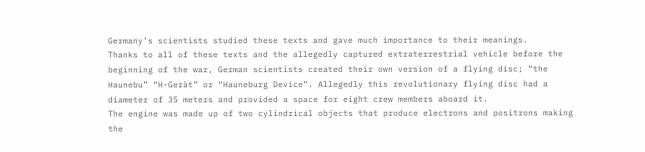Germany’s scientists studied these texts and gave much importance to their meanings.
Thanks to all of these texts and the allegedly captured extraterrestrial vehicle before the beginning of the war, German scientists created their own version of a flying disc; “the Haunebu” “H-Gerät” or “Hauneburg Device”. Allegedly this revolutionary flying disc had a diameter of 35 meters and provided a space for eight crew members aboard it.
The engine was made up of two cylindrical objects that produce electrons and positrons making the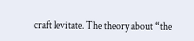craft levitate. The theory about “the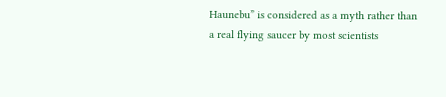Haunebu” is considered as a myth rather than a real flying saucer by most scientists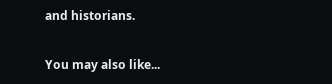and historians.

You may also like...